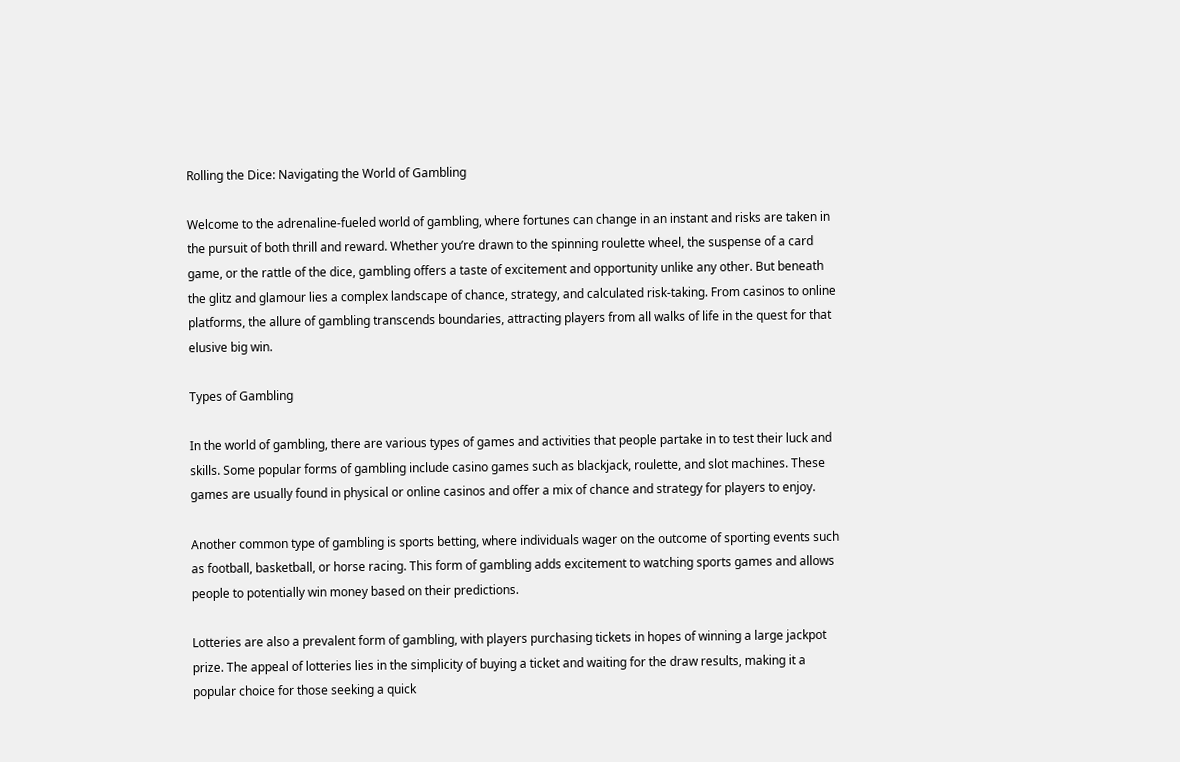Rolling the Dice: Navigating the World of Gambling

Welcome to the adrenaline-fueled world of gambling, where fortunes can change in an instant and risks are taken in the pursuit of both thrill and reward. Whether you’re drawn to the spinning roulette wheel, the suspense of a card game, or the rattle of the dice, gambling offers a taste of excitement and opportunity unlike any other. But beneath the glitz and glamour lies a complex landscape of chance, strategy, and calculated risk-taking. From casinos to online platforms, the allure of gambling transcends boundaries, attracting players from all walks of life in the quest for that elusive big win.

Types of Gambling

In the world of gambling, there are various types of games and activities that people partake in to test their luck and skills. Some popular forms of gambling include casino games such as blackjack, roulette, and slot machines. These games are usually found in physical or online casinos and offer a mix of chance and strategy for players to enjoy.

Another common type of gambling is sports betting, where individuals wager on the outcome of sporting events such as football, basketball, or horse racing. This form of gambling adds excitement to watching sports games and allows people to potentially win money based on their predictions.

Lotteries are also a prevalent form of gambling, with players purchasing tickets in hopes of winning a large jackpot prize. The appeal of lotteries lies in the simplicity of buying a ticket and waiting for the draw results, making it a popular choice for those seeking a quick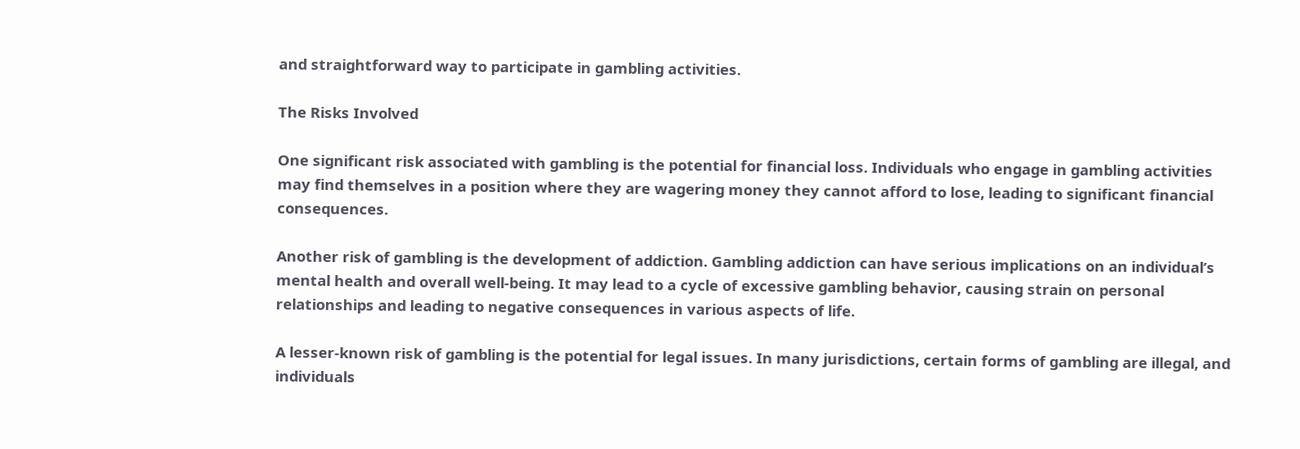and straightforward way to participate in gambling activities.

The Risks Involved

One significant risk associated with gambling is the potential for financial loss. Individuals who engage in gambling activities may find themselves in a position where they are wagering money they cannot afford to lose, leading to significant financial consequences.

Another risk of gambling is the development of addiction. Gambling addiction can have serious implications on an individual’s mental health and overall well-being. It may lead to a cycle of excessive gambling behavior, causing strain on personal relationships and leading to negative consequences in various aspects of life.

A lesser-known risk of gambling is the potential for legal issues. In many jurisdictions, certain forms of gambling are illegal, and individuals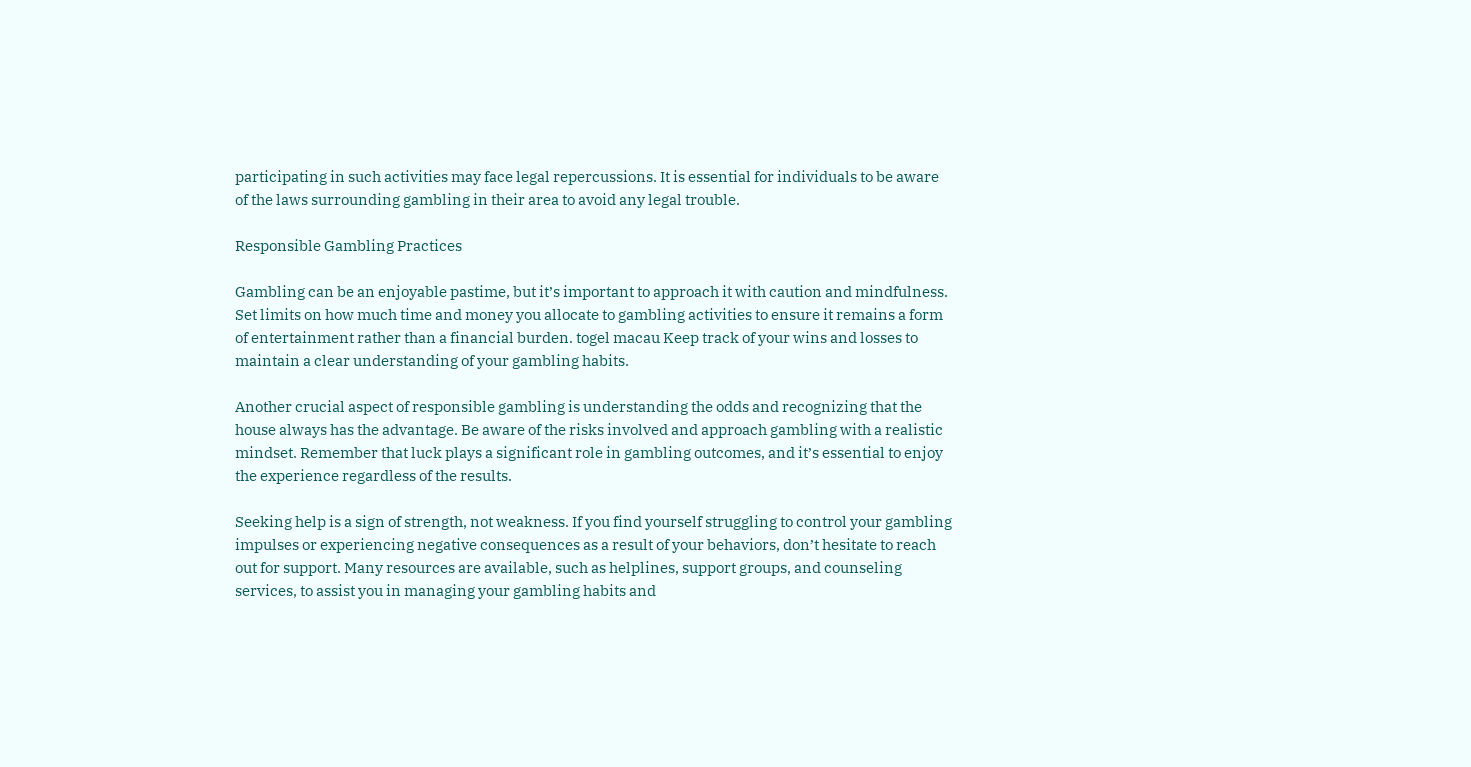participating in such activities may face legal repercussions. It is essential for individuals to be aware of the laws surrounding gambling in their area to avoid any legal trouble.

Responsible Gambling Practices

Gambling can be an enjoyable pastime, but it’s important to approach it with caution and mindfulness. Set limits on how much time and money you allocate to gambling activities to ensure it remains a form of entertainment rather than a financial burden. togel macau Keep track of your wins and losses to maintain a clear understanding of your gambling habits.

Another crucial aspect of responsible gambling is understanding the odds and recognizing that the house always has the advantage. Be aware of the risks involved and approach gambling with a realistic mindset. Remember that luck plays a significant role in gambling outcomes, and it’s essential to enjoy the experience regardless of the results.

Seeking help is a sign of strength, not weakness. If you find yourself struggling to control your gambling impulses or experiencing negative consequences as a result of your behaviors, don’t hesitate to reach out for support. Many resources are available, such as helplines, support groups, and counseling services, to assist you in managing your gambling habits and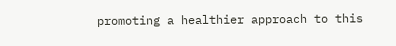promoting a healthier approach to this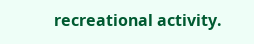recreational activity.